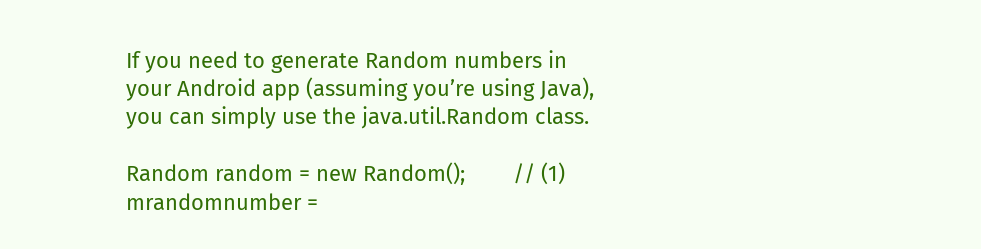If you need to generate Random numbers in your Android app (assuming you’re using Java), you can simply use the java.util.Random class.

Random random = new Random();        // (1)
mrandomnumber =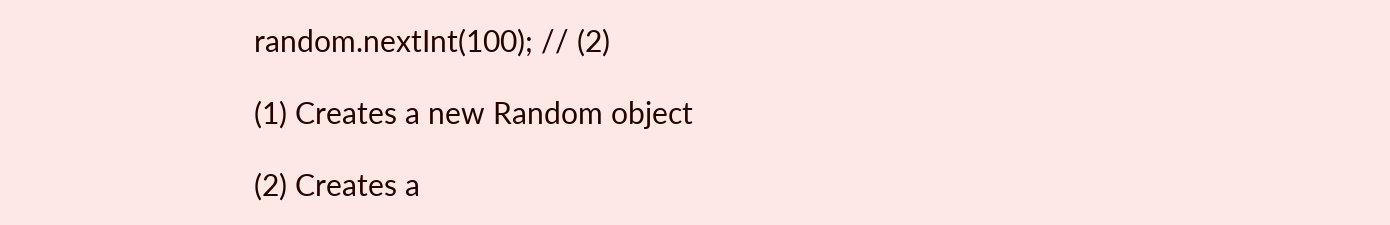random.nextInt(100); // (2)

(1) Creates a new Random object

(2) Creates a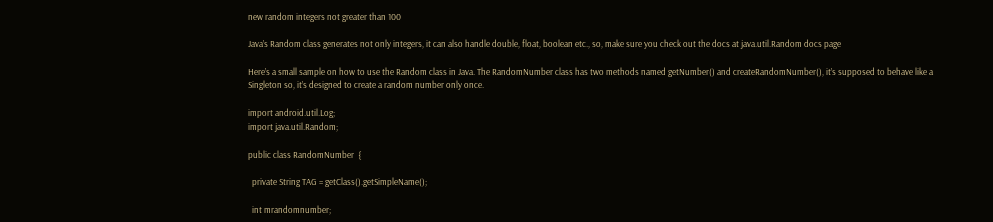new random integers not greater than 100

Java’s Random class generates not only integers, it can also handle double, float, boolean etc., so, make sure you check out the docs at java.util.Random docs page

Here’s a small sample on how to use the Random class in Java. The RandomNumber class has two methods named getNumber() and createRandomNumber(), it’s supposed to behave like a Singleton so, it’s designed to create a random number only once.

import android.util.Log;
import java.util.Random;

public class RandomNumber  {

  private String TAG = getClass().getSimpleName();

  int mrandomnumber;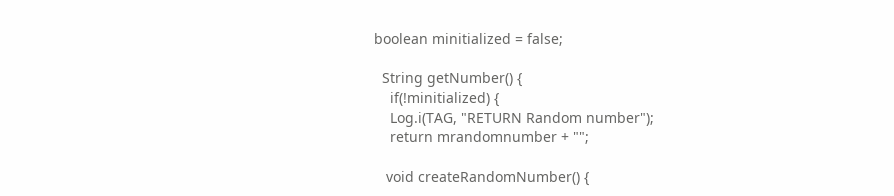boolean minitialized = false;

  String getNumber() {
    if(!minitialized) {
    Log.i(TAG, "RETURN Random number");
    return mrandomnumber + "";

   void createRandomNumber() {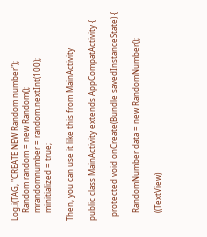Log.i(TAG, "CREATE NEW Random number");
    Random random = new Random();
    mrandomnumber = random.nextInt(100);
    minitialized = true;

Then, you can use it like this from MainActivity

public class MainActivity extends AppCompatActivity {

  protected void onCreate(Bundle savedInstanceState) {

    RandomNumber data = new RandomNumber();

    ((TextView)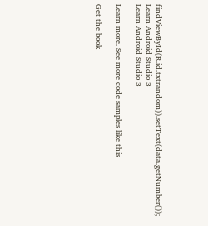findViewById(R.id.txtrandom)).setText(data.getNumber());
Learn Android Studio 3
Learn Android Studio 3

Learn more. See more code samples like this

Get the book